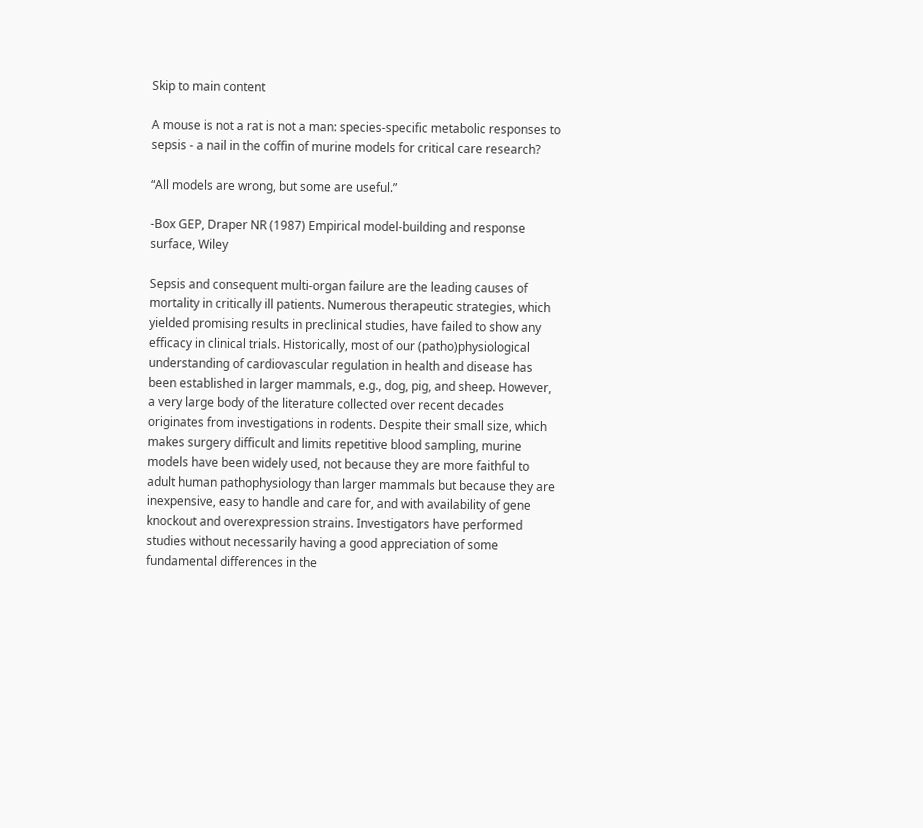Skip to main content

A mouse is not a rat is not a man: species-specific metabolic responses to sepsis - a nail in the coffin of murine models for critical care research?

“All models are wrong, but some are useful.”

-Box GEP, Draper NR (1987) Empirical model-building and response surface, Wiley

Sepsis and consequent multi-organ failure are the leading causes of mortality in critically ill patients. Numerous therapeutic strategies, which yielded promising results in preclinical studies, have failed to show any efficacy in clinical trials. Historically, most of our (patho)physiological understanding of cardiovascular regulation in health and disease has been established in larger mammals, e.g., dog, pig, and sheep. However, a very large body of the literature collected over recent decades originates from investigations in rodents. Despite their small size, which makes surgery difficult and limits repetitive blood sampling, murine models have been widely used, not because they are more faithful to adult human pathophysiology than larger mammals but because they are inexpensive, easy to handle and care for, and with availability of gene knockout and overexpression strains. Investigators have performed studies without necessarily having a good appreciation of some fundamental differences in the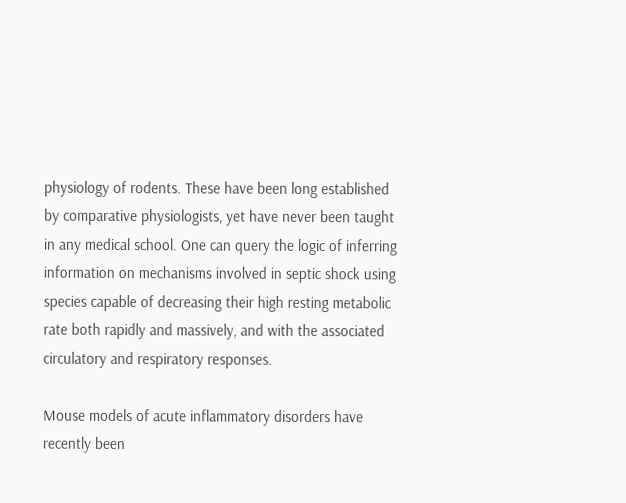physiology of rodents. These have been long established by comparative physiologists, yet have never been taught in any medical school. One can query the logic of inferring information on mechanisms involved in septic shock using species capable of decreasing their high resting metabolic rate both rapidly and massively, and with the associated circulatory and respiratory responses.

Mouse models of acute inflammatory disorders have recently been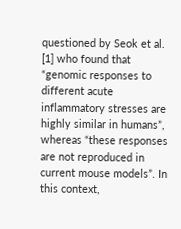questioned by Seok et al. [1] who found that “genomic responses to different acute inflammatory stresses are highly similar in humans”, whereas “these responses are not reproduced in current mouse models”. In this context,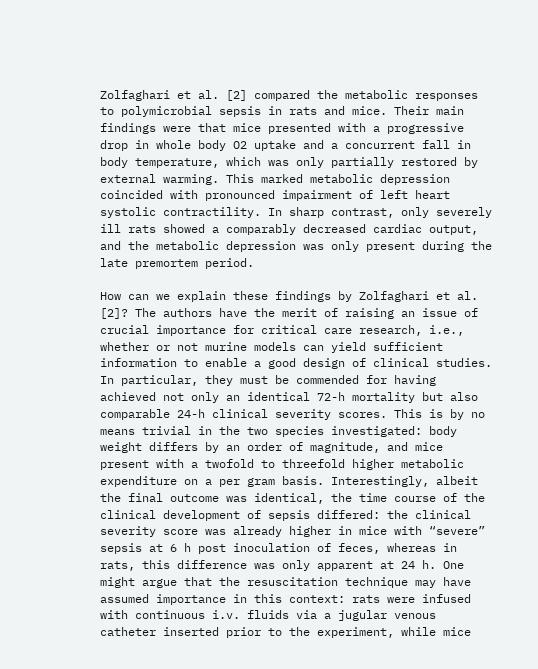Zolfaghari et al. [2] compared the metabolic responses to polymicrobial sepsis in rats and mice. Their main findings were that mice presented with a progressive drop in whole body O2 uptake and a concurrent fall in body temperature, which was only partially restored by external warming. This marked metabolic depression coincided with pronounced impairment of left heart systolic contractility. In sharp contrast, only severely ill rats showed a comparably decreased cardiac output, and the metabolic depression was only present during the late premortem period.

How can we explain these findings by Zolfaghari et al. [2]? The authors have the merit of raising an issue of crucial importance for critical care research, i.e., whether or not murine models can yield sufficient information to enable a good design of clinical studies. In particular, they must be commended for having achieved not only an identical 72-h mortality but also comparable 24-h clinical severity scores. This is by no means trivial in the two species investigated: body weight differs by an order of magnitude, and mice present with a twofold to threefold higher metabolic expenditure on a per gram basis. Interestingly, albeit the final outcome was identical, the time course of the clinical development of sepsis differed: the clinical severity score was already higher in mice with “severe” sepsis at 6 h post inoculation of feces, whereas in rats, this difference was only apparent at 24 h. One might argue that the resuscitation technique may have assumed importance in this context: rats were infused with continuous i.v. fluids via a jugular venous catheter inserted prior to the experiment, while mice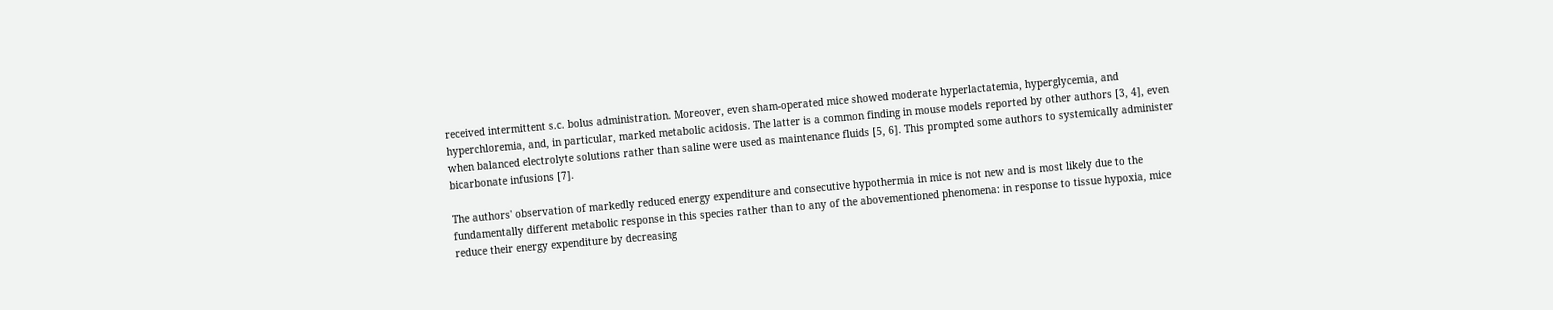received intermittent s.c. bolus administration. Moreover, even sham-operated mice showed moderate hyperlactatemia, hyperglycemia, and hyperchloremia, and, in particular, marked metabolic acidosis. The latter is a common finding in mouse models reported by other authors [3, 4], even when balanced electrolyte solutions rather than saline were used as maintenance fluids [5, 6]. This prompted some authors to systemically administer bicarbonate infusions [7].

The authors' observation of markedly reduced energy expenditure and consecutive hypothermia in mice is not new and is most likely due to the fundamentally different metabolic response in this species rather than to any of the abovementioned phenomena: in response to tissue hypoxia, mice reduce their energy expenditure by decreasing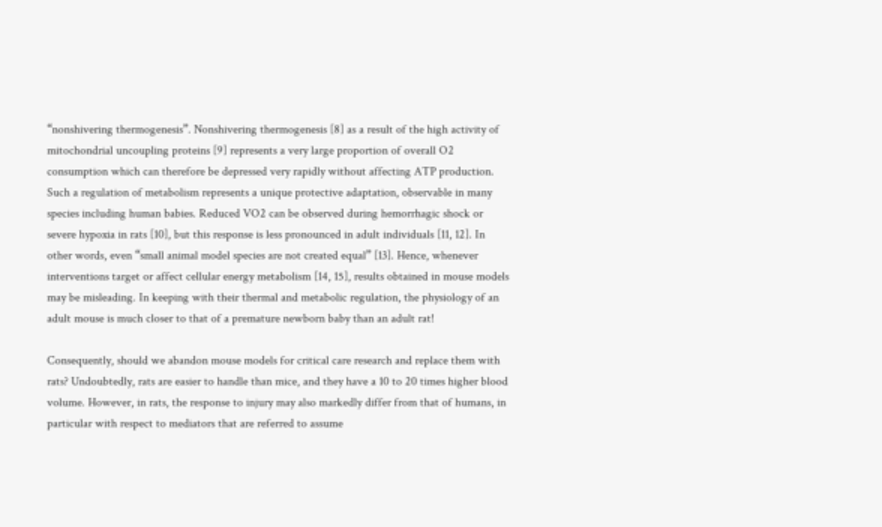“nonshivering thermogenesis”. Nonshivering thermogenesis [8] as a result of the high activity of mitochondrial uncoupling proteins [9] represents a very large proportion of overall O2 consumption which can therefore be depressed very rapidly without affecting ATP production. Such a regulation of metabolism represents a unique protective adaptation, observable in many species including human babies. Reduced VO2 can be observed during hemorrhagic shock or severe hypoxia in rats [10], but this response is less pronounced in adult individuals [11, 12]. In other words, even “small animal model species are not created equal” [13]. Hence, whenever interventions target or affect cellular energy metabolism [14, 15], results obtained in mouse models may be misleading. In keeping with their thermal and metabolic regulation, the physiology of an adult mouse is much closer to that of a premature newborn baby than an adult rat!

Consequently, should we abandon mouse models for critical care research and replace them with rats? Undoubtedly, rats are easier to handle than mice, and they have a 10 to 20 times higher blood volume. However, in rats, the response to injury may also markedly differ from that of humans, in particular with respect to mediators that are referred to assume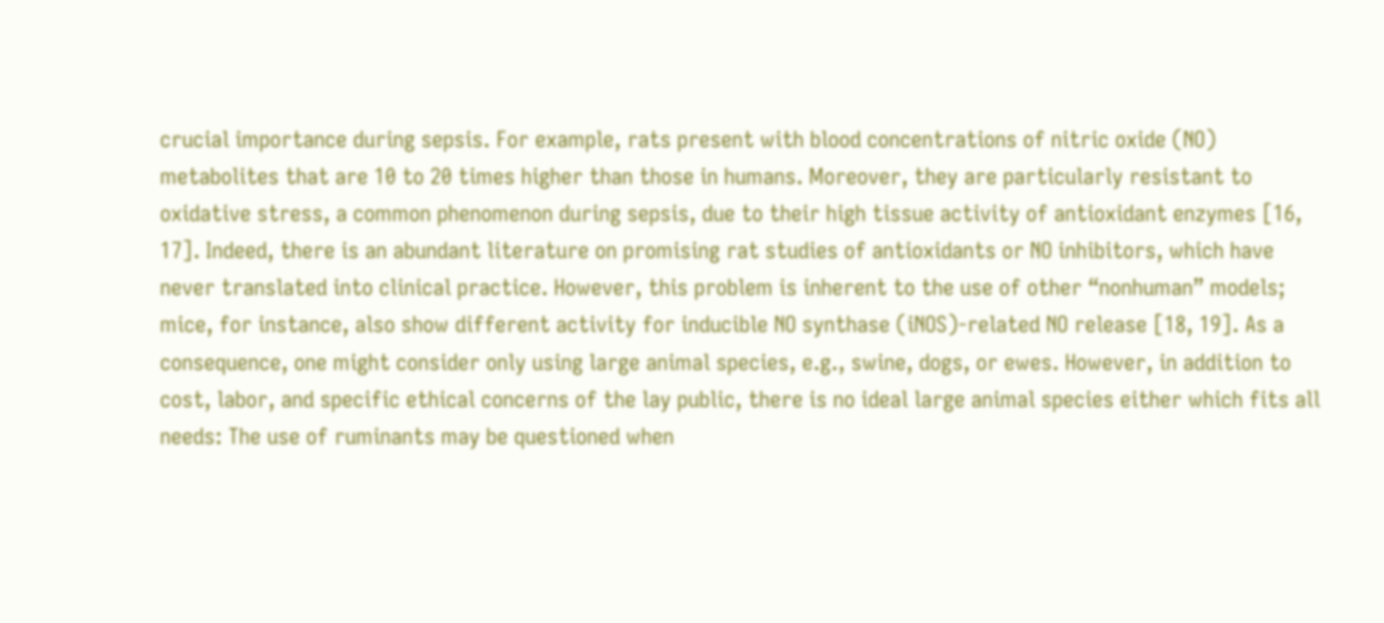crucial importance during sepsis. For example, rats present with blood concentrations of nitric oxide (NO) metabolites that are 10 to 20 times higher than those in humans. Moreover, they are particularly resistant to oxidative stress, a common phenomenon during sepsis, due to their high tissue activity of antioxidant enzymes [16, 17]. Indeed, there is an abundant literature on promising rat studies of antioxidants or NO inhibitors, which have never translated into clinical practice. However, this problem is inherent to the use of other “nonhuman” models; mice, for instance, also show different activity for inducible NO synthase (iNOS)-related NO release [18, 19]. As a consequence, one might consider only using large animal species, e.g., swine, dogs, or ewes. However, in addition to cost, labor, and specific ethical concerns of the lay public, there is no ideal large animal species either which fits all needs: The use of ruminants may be questioned when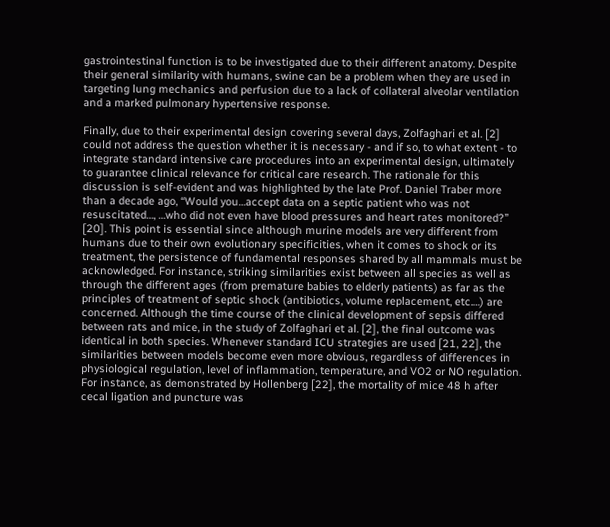gastrointestinal function is to be investigated due to their different anatomy. Despite their general similarity with humans, swine can be a problem when they are used in targeting lung mechanics and perfusion due to a lack of collateral alveolar ventilation and a marked pulmonary hypertensive response.

Finally, due to their experimental design covering several days, Zolfaghari et al. [2] could not address the question whether it is necessary - and if so, to what extent - to integrate standard intensive care procedures into an experimental design, ultimately to guarantee clinical relevance for critical care research. The rationale for this discussion is self-evident and was highlighted by the late Prof. Daniel Traber more than a decade ago, “Would you…accept data on a septic patient who was not resuscitated…, …who did not even have blood pressures and heart rates monitored?” [20]. This point is essential since although murine models are very different from humans due to their own evolutionary specificities, when it comes to shock or its treatment, the persistence of fundamental responses shared by all mammals must be acknowledged. For instance, striking similarities exist between all species as well as through the different ages (from premature babies to elderly patients) as far as the principles of treatment of septic shock (antibiotics, volume replacement, etc.…) are concerned. Although the time course of the clinical development of sepsis differed between rats and mice, in the study of Zolfaghari et al. [2], the final outcome was identical in both species. Whenever standard ICU strategies are used [21, 22], the similarities between models become even more obvious, regardless of differences in physiological regulation, level of inflammation, temperature, and VO2 or NO regulation. For instance, as demonstrated by Hollenberg [22], the mortality of mice 48 h after cecal ligation and puncture was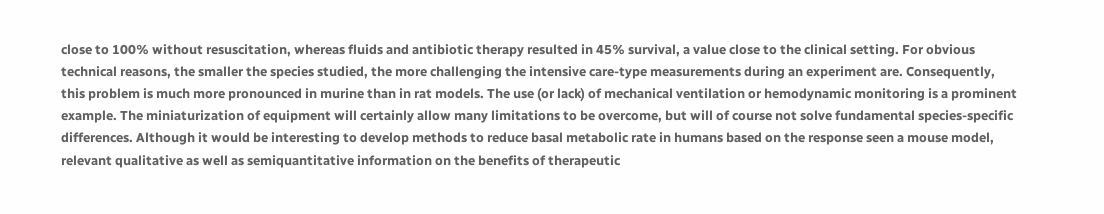close to 100% without resuscitation, whereas fluids and antibiotic therapy resulted in 45% survival, a value close to the clinical setting. For obvious technical reasons, the smaller the species studied, the more challenging the intensive care-type measurements during an experiment are. Consequently, this problem is much more pronounced in murine than in rat models. The use (or lack) of mechanical ventilation or hemodynamic monitoring is a prominent example. The miniaturization of equipment will certainly allow many limitations to be overcome, but will of course not solve fundamental species-specific differences. Although it would be interesting to develop methods to reduce basal metabolic rate in humans based on the response seen a mouse model, relevant qualitative as well as semiquantitative information on the benefits of therapeutic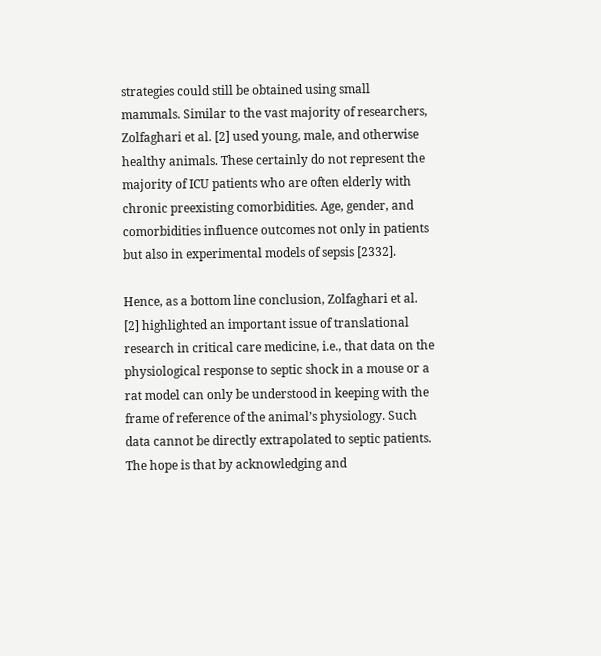strategies could still be obtained using small mammals. Similar to the vast majority of researchers, Zolfaghari et al. [2] used young, male, and otherwise healthy animals. These certainly do not represent the majority of ICU patients who are often elderly with chronic preexisting comorbidities. Age, gender, and comorbidities influence outcomes not only in patients but also in experimental models of sepsis [2332].

Hence, as a bottom line conclusion, Zolfaghari et al. [2] highlighted an important issue of translational research in critical care medicine, i.e., that data on the physiological response to septic shock in a mouse or a rat model can only be understood in keeping with the frame of reference of the animal’s physiology. Such data cannot be directly extrapolated to septic patients. The hope is that by acknowledging and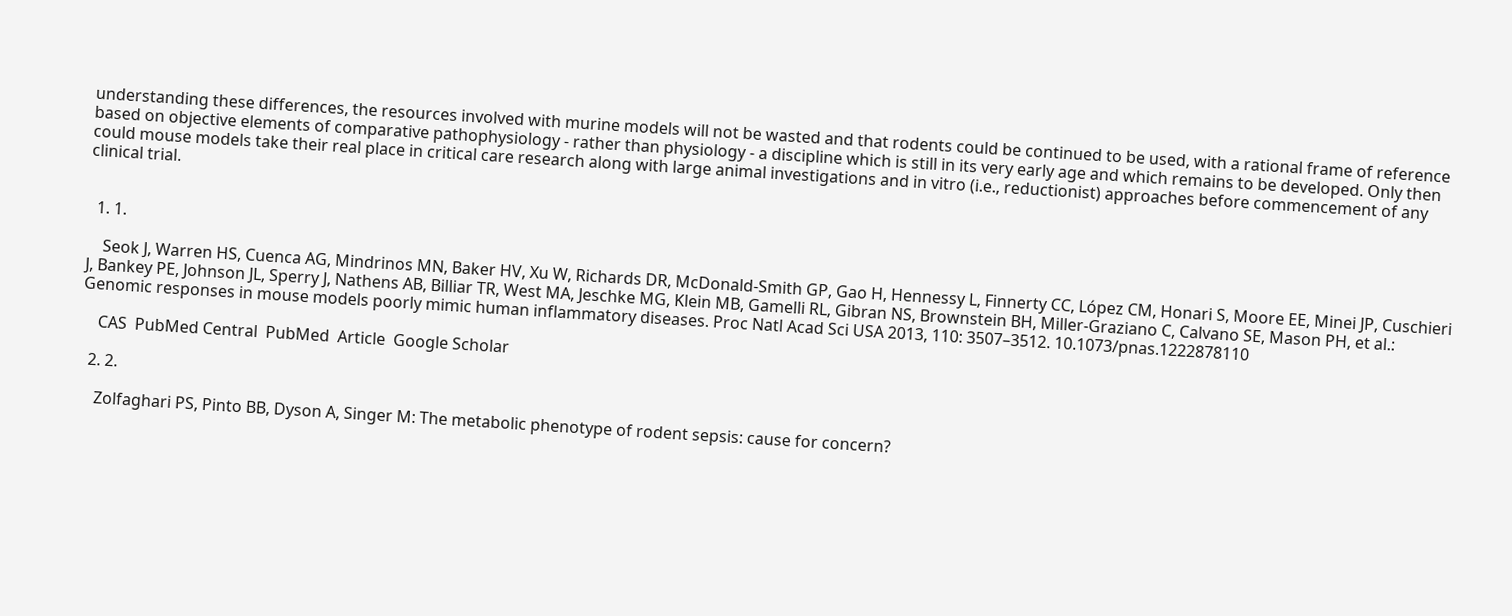understanding these differences, the resources involved with murine models will not be wasted and that rodents could be continued to be used, with a rational frame of reference based on objective elements of comparative pathophysiology - rather than physiology - a discipline which is still in its very early age and which remains to be developed. Only then could mouse models take their real place in critical care research along with large animal investigations and in vitro (i.e., reductionist) approaches before commencement of any clinical trial.


  1. 1.

    Seok J, Warren HS, Cuenca AG, Mindrinos MN, Baker HV, Xu W, Richards DR, McDonald-Smith GP, Gao H, Hennessy L, Finnerty CC, López CM, Honari S, Moore EE, Minei JP, Cuschieri J, Bankey PE, Johnson JL, Sperry J, Nathens AB, Billiar TR, West MA, Jeschke MG, Klein MB, Gamelli RL, Gibran NS, Brownstein BH, Miller-Graziano C, Calvano SE, Mason PH, et al.: Genomic responses in mouse models poorly mimic human inflammatory diseases. Proc Natl Acad Sci USA 2013, 110: 3507–3512. 10.1073/pnas.1222878110

    CAS  PubMed Central  PubMed  Article  Google Scholar

  2. 2.

    Zolfaghari PS, Pinto BB, Dyson A, Singer M: The metabolic phenotype of rodent sepsis: cause for concern?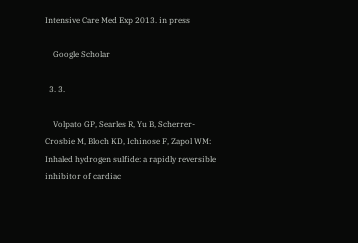Intensive Care Med Exp 2013. in press

    Google Scholar

  3. 3.

    Volpato GP, Searles R, Yu B, Scherrer-Crosbie M, Bloch KD, Ichinose F, Zapol WM: Inhaled hydrogen sulfide: a rapidly reversible inhibitor of cardiac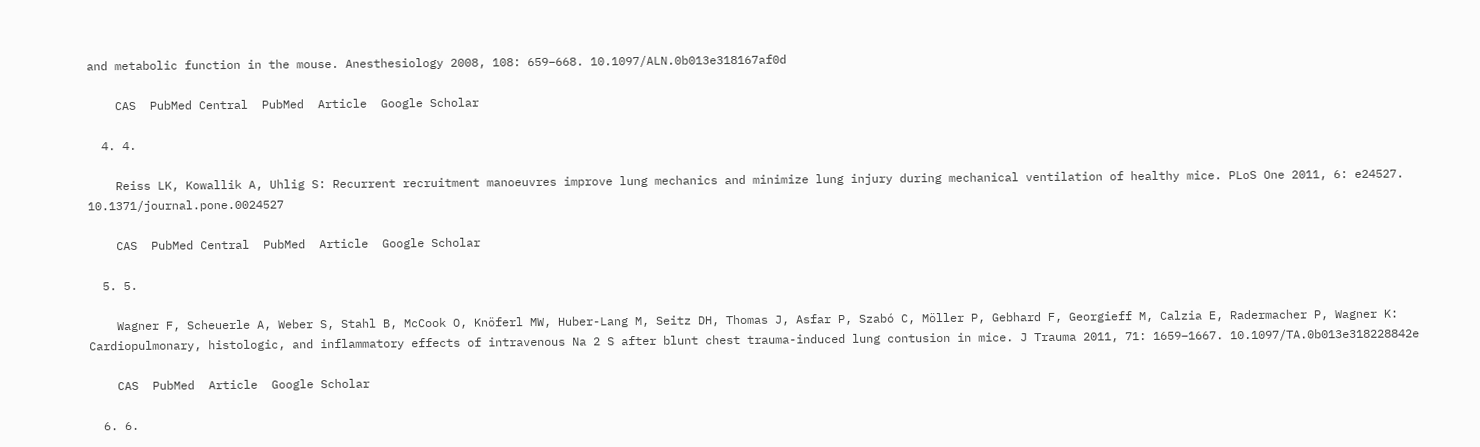and metabolic function in the mouse. Anesthesiology 2008, 108: 659–668. 10.1097/ALN.0b013e318167af0d

    CAS  PubMed Central  PubMed  Article  Google Scholar

  4. 4.

    Reiss LK, Kowallik A, Uhlig S: Recurrent recruitment manoeuvres improve lung mechanics and minimize lung injury during mechanical ventilation of healthy mice. PLoS One 2011, 6: e24527. 10.1371/journal.pone.0024527

    CAS  PubMed Central  PubMed  Article  Google Scholar

  5. 5.

    Wagner F, Scheuerle A, Weber S, Stahl B, McCook O, Knöferl MW, Huber-Lang M, Seitz DH, Thomas J, Asfar P, Szabó C, Möller P, Gebhard F, Georgieff M, Calzia E, Radermacher P, Wagner K: Cardiopulmonary, histologic, and inflammatory effects of intravenous Na 2 S after blunt chest trauma-induced lung contusion in mice. J Trauma 2011, 71: 1659–1667. 10.1097/TA.0b013e318228842e

    CAS  PubMed  Article  Google Scholar

  6. 6.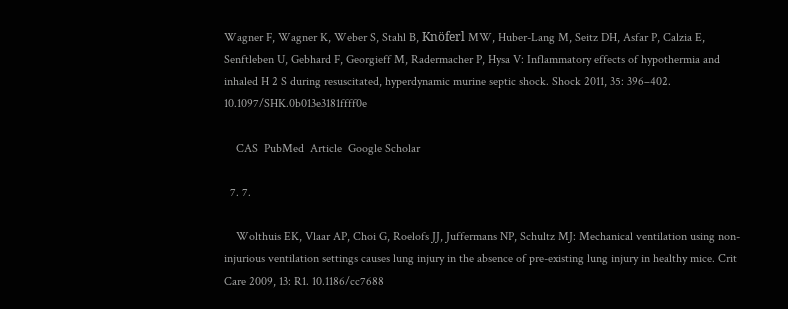Wagner F, Wagner K, Weber S, Stahl B, Knöferl MW, Huber-Lang M, Seitz DH, Asfar P, Calzia E, Senftleben U, Gebhard F, Georgieff M, Radermacher P, Hysa V: Inflammatory effects of hypothermia and inhaled H 2 S during resuscitated, hyperdynamic murine septic shock. Shock 2011, 35: 396–402. 10.1097/SHK.0b013e3181ffff0e

    CAS  PubMed  Article  Google Scholar

  7. 7.

    Wolthuis EK, Vlaar AP, Choi G, Roelofs JJ, Juffermans NP, Schultz MJ: Mechanical ventilation using non-injurious ventilation settings causes lung injury in the absence of pre-existing lung injury in healthy mice. Crit Care 2009, 13: R1. 10.1186/cc7688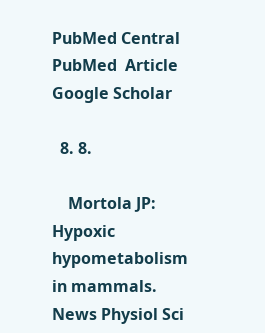PubMed Central  PubMed  Article  Google Scholar

  8. 8.

    Mortola JP: Hypoxic hypometabolism in mammals. News Physiol Sci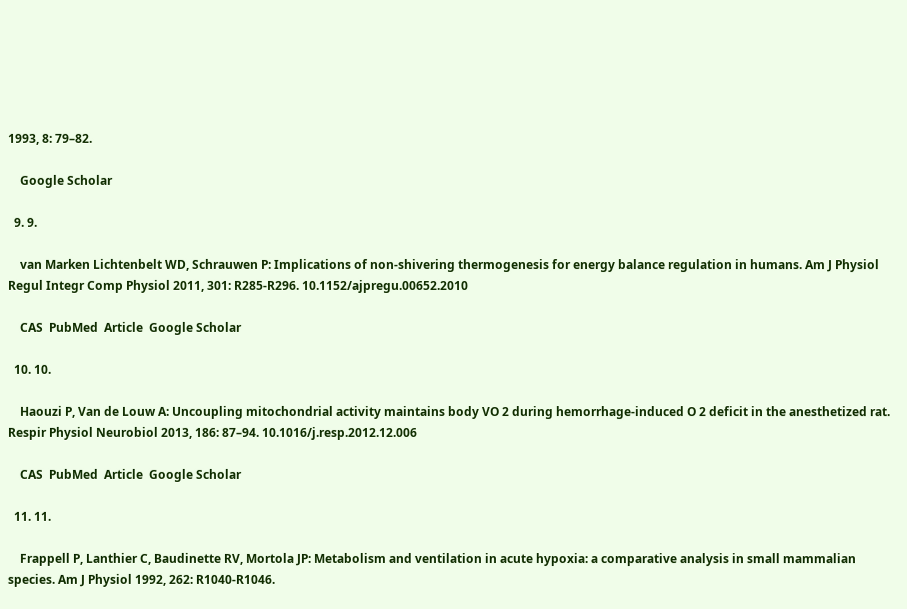1993, 8: 79–82.

    Google Scholar

  9. 9.

    van Marken Lichtenbelt WD, Schrauwen P: Implications of non-shivering thermogenesis for energy balance regulation in humans. Am J Physiol Regul Integr Comp Physiol 2011, 301: R285-R296. 10.1152/ajpregu.00652.2010

    CAS  PubMed  Article  Google Scholar

  10. 10.

    Haouzi P, Van de Louw A: Uncoupling mitochondrial activity maintains body VO 2 during hemorrhage-induced O 2 deficit in the anesthetized rat. Respir Physiol Neurobiol 2013, 186: 87–94. 10.1016/j.resp.2012.12.006

    CAS  PubMed  Article  Google Scholar

  11. 11.

    Frappell P, Lanthier C, Baudinette RV, Mortola JP: Metabolism and ventilation in acute hypoxia: a comparative analysis in small mammalian species. Am J Physiol 1992, 262: R1040-R1046.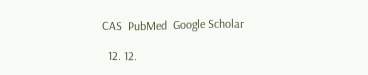CAS  PubMed  Google Scholar

  12. 12.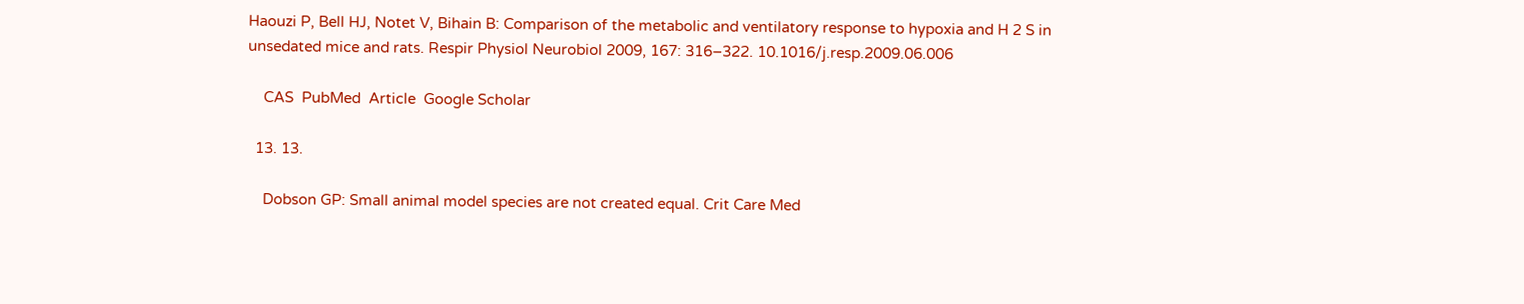Haouzi P, Bell HJ, Notet V, Bihain B: Comparison of the metabolic and ventilatory response to hypoxia and H 2 S in unsedated mice and rats. Respir Physiol Neurobiol 2009, 167: 316–322. 10.1016/j.resp.2009.06.006

    CAS  PubMed  Article  Google Scholar

  13. 13.

    Dobson GP: Small animal model species are not created equal. Crit Care Med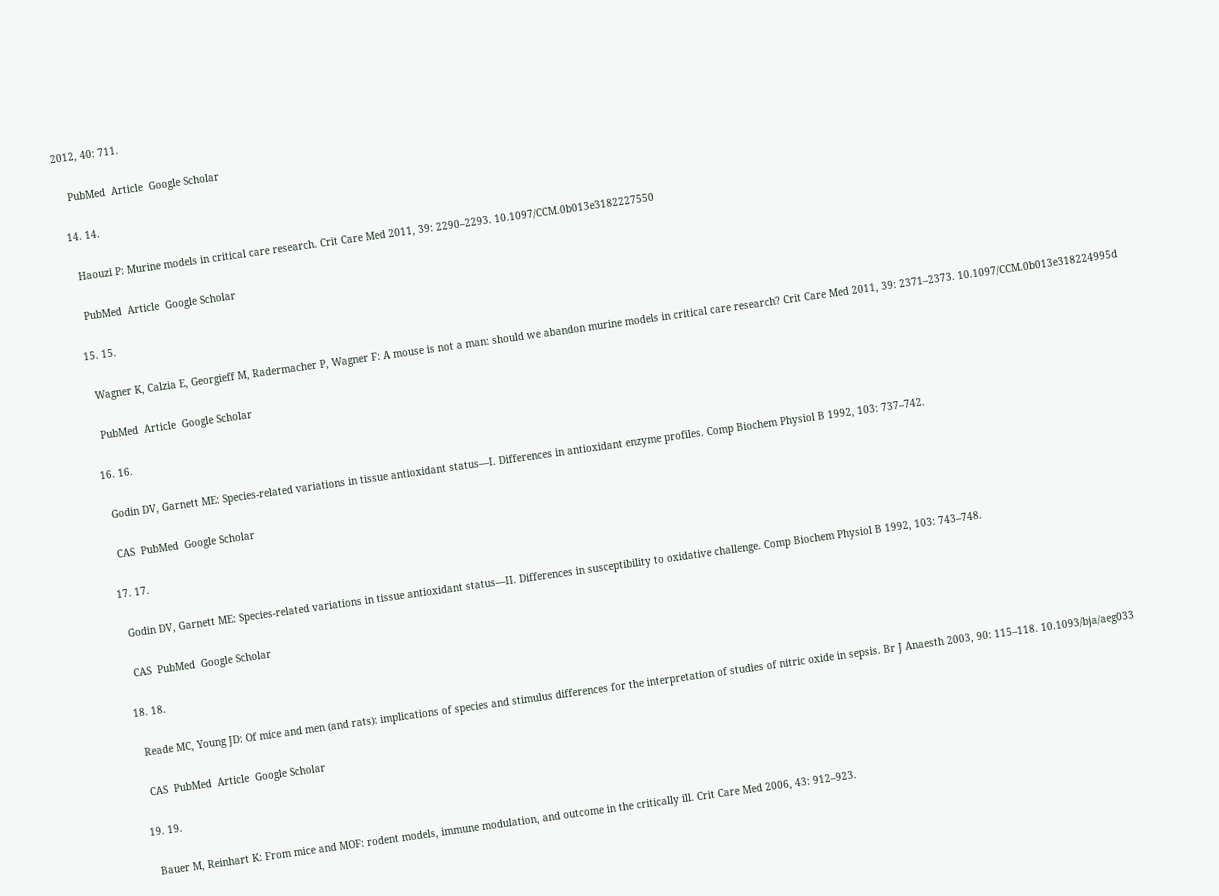2012, 40: 711.

    PubMed  Article  Google Scholar

  14. 14.

    Haouzi P: Murine models in critical care research. Crit Care Med 2011, 39: 2290–2293. 10.1097/CCM.0b013e3182227550

    PubMed  Article  Google Scholar

  15. 15.

    Wagner K, Calzia E, Georgieff M, Radermacher P, Wagner F: A mouse is not a man: should we abandon murine models in critical care research? Crit Care Med 2011, 39: 2371–2373. 10.1097/CCM.0b013e318224995d

    PubMed  Article  Google Scholar

  16. 16.

    Godin DV, Garnett ME: Species-related variations in tissue antioxidant status—I. Differences in antioxidant enzyme profiles. Comp Biochem Physiol B 1992, 103: 737–742.

    CAS  PubMed  Google Scholar

  17. 17.

    Godin DV, Garnett ME: Species-related variations in tissue antioxidant status—II. Differences in susceptibility to oxidative challenge. Comp Biochem Physiol B 1992, 103: 743–748.

    CAS  PubMed  Google Scholar

  18. 18.

    Reade MC, Young JD: Of mice and men (and rats): implications of species and stimulus differences for the interpretation of studies of nitric oxide in sepsis. Br J Anaesth 2003, 90: 115–118. 10.1093/bja/aeg033

    CAS  PubMed  Article  Google Scholar

  19. 19.

    Bauer M, Reinhart K: From mice and MOF: rodent models, immune modulation, and outcome in the critically ill. Crit Care Med 2006, 43: 912–923.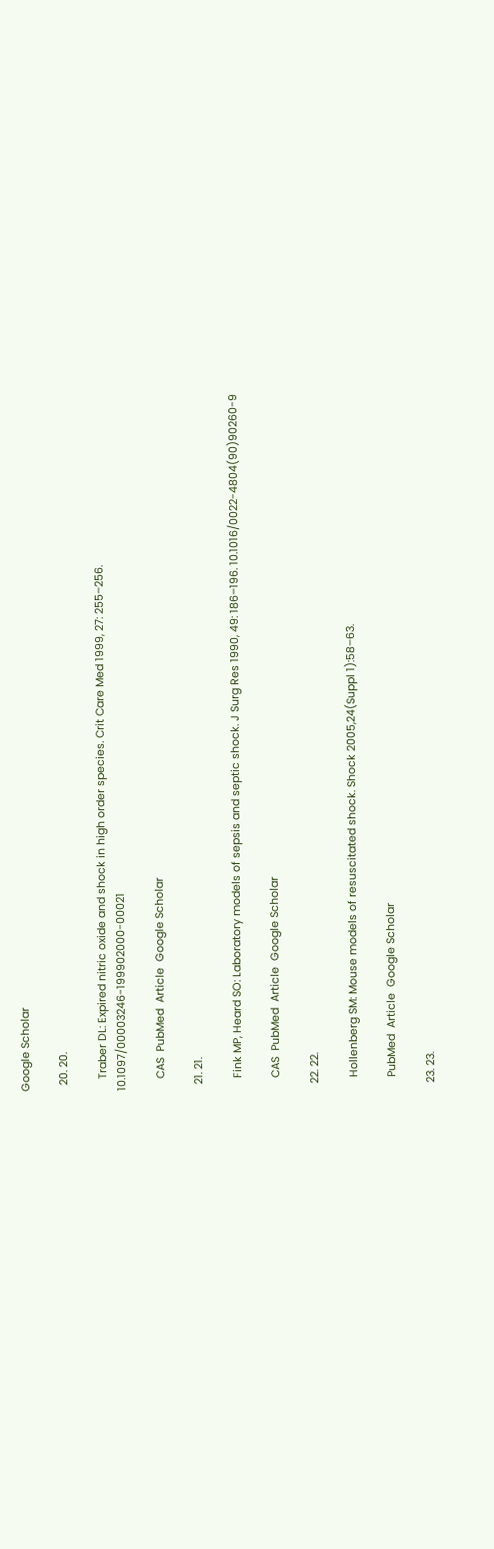Google Scholar

  20. 20.

    Traber DL: Expired nitric oxide and shock in high order species. Crit Care Med 1999, 27: 255–256. 10.1097/00003246-199902000-00021

    CAS  PubMed  Article  Google Scholar

  21. 21.

    Fink MP, Heard SO: Laboratory models of sepsis and septic shock. J Surg Res 1990, 49: 186–196. 10.1016/0022-4804(90)90260-9

    CAS  PubMed  Article  Google Scholar

  22. 22.

    Hollenberg SM: Mouse models of resuscitated shock. Shock 2005,24(Suppl 1):58–63.

    PubMed  Article  Google Scholar

  23. 23.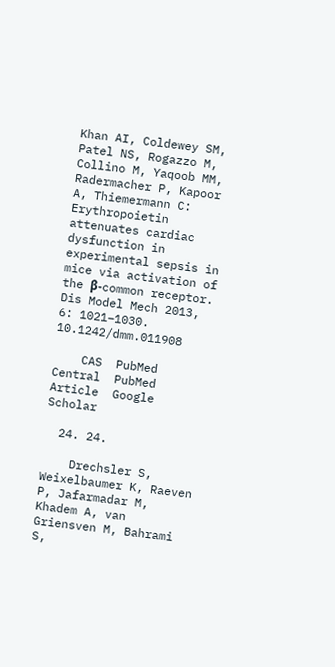Khan AI, Coldewey SM, Patel NS, Rogazzo M, Collino M, Yaqoob MM, Radermacher P, Kapoor A, Thiemermann C: Erythropoietin attenuates cardiac dysfunction in experimental sepsis in mice via activation of the β-common receptor. Dis Model Mech 2013, 6: 1021–1030. 10.1242/dmm.011908

    CAS  PubMed Central  PubMed  Article  Google Scholar

  24. 24.

    Drechsler S, Weixelbaumer K, Raeven P, Jafarmadar M, Khadem A, van Griensven M, Bahrami S,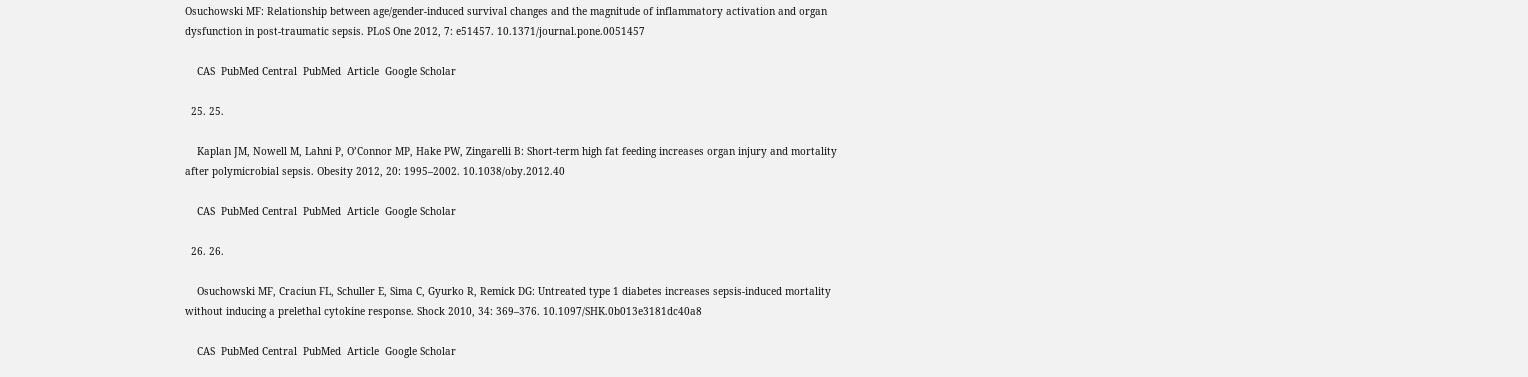Osuchowski MF: Relationship between age/gender-induced survival changes and the magnitude of inflammatory activation and organ dysfunction in post-traumatic sepsis. PLoS One 2012, 7: e51457. 10.1371/journal.pone.0051457

    CAS  PubMed Central  PubMed  Article  Google Scholar

  25. 25.

    Kaplan JM, Nowell M, Lahni P, O’Connor MP, Hake PW, Zingarelli B: Short-term high fat feeding increases organ injury and mortality after polymicrobial sepsis. Obesity 2012, 20: 1995–2002. 10.1038/oby.2012.40

    CAS  PubMed Central  PubMed  Article  Google Scholar

  26. 26.

    Osuchowski MF, Craciun FL, Schuller E, Sima C, Gyurko R, Remick DG: Untreated type 1 diabetes increases sepsis-induced mortality without inducing a prelethal cytokine response. Shock 2010, 34: 369–376. 10.1097/SHK.0b013e3181dc40a8

    CAS  PubMed Central  PubMed  Article  Google Scholar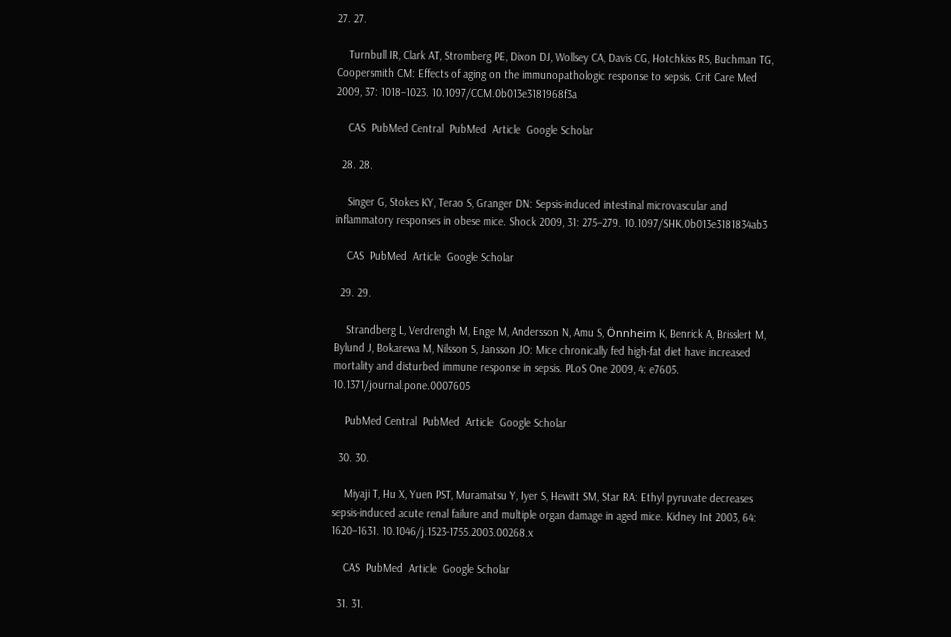27. 27.

    Turnbull IR, Clark AT, Stromberg PE, Dixon DJ, Wollsey CA, Davis CG, Hotchkiss RS, Buchman TG, Coopersmith CM: Effects of aging on the immunopathologic response to sepsis. Crit Care Med 2009, 37: 1018–1023. 10.1097/CCM.0b013e3181968f3a

    CAS  PubMed Central  PubMed  Article  Google Scholar

  28. 28.

    Singer G, Stokes KY, Terao S, Granger DN: Sepsis-induced intestinal microvascular and inflammatory responses in obese mice. Shock 2009, 31: 275–279. 10.1097/SHK.0b013e3181834ab3

    CAS  PubMed  Article  Google Scholar

  29. 29.

    Strandberg L, Verdrengh M, Enge M, Andersson N, Amu S, Önnheim K, Benrick A, Brisslert M, Bylund J, Bokarewa M, Nilsson S, Jansson JO: Mice chronically fed high-fat diet have increased mortality and disturbed immune response in sepsis. PLoS One 2009, 4: e7605. 10.1371/journal.pone.0007605

    PubMed Central  PubMed  Article  Google Scholar

  30. 30.

    Miyaji T, Hu X, Yuen PST, Muramatsu Y, Iyer S, Hewitt SM, Star RA: Ethyl pyruvate decreases sepsis-induced acute renal failure and multiple organ damage in aged mice. Kidney Int 2003, 64: 1620–1631. 10.1046/j.1523-1755.2003.00268.x

    CAS  PubMed  Article  Google Scholar

  31. 31.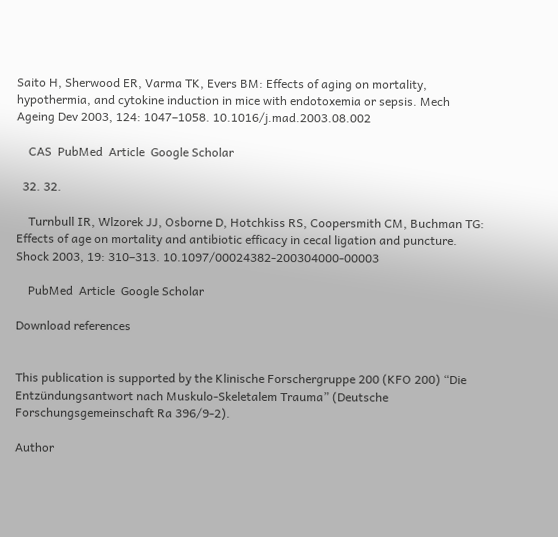Saito H, Sherwood ER, Varma TK, Evers BM: Effects of aging on mortality, hypothermia, and cytokine induction in mice with endotoxemia or sepsis. Mech Ageing Dev 2003, 124: 1047–1058. 10.1016/j.mad.2003.08.002

    CAS  PubMed  Article  Google Scholar

  32. 32.

    Turnbull IR, Wlzorek JJ, Osborne D, Hotchkiss RS, Coopersmith CM, Buchman TG: Effects of age on mortality and antibiotic efficacy in cecal ligation and puncture. Shock 2003, 19: 310–313. 10.1097/00024382-200304000-00003

    PubMed  Article  Google Scholar

Download references


This publication is supported by the Klinische Forschergruppe 200 (KFO 200) “Die Entzündungsantwort nach Muskulo-Skeletalem Trauma” (Deutsche Forschungsgemeinschaft Ra 396/9-2).

Author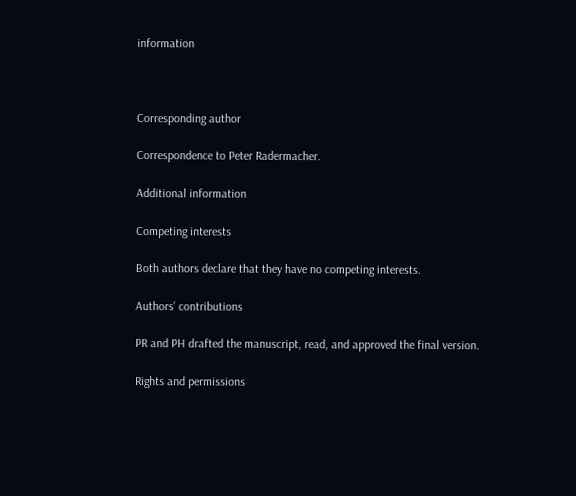information



Corresponding author

Correspondence to Peter Radermacher.

Additional information

Competing interests

Both authors declare that they have no competing interests.

Authors’ contributions

PR and PH drafted the manuscript, read, and approved the final version.

Rights and permissions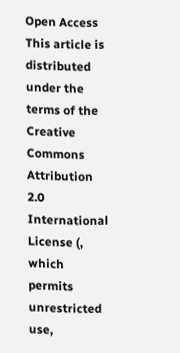Open Access This article is distributed under the terms of the Creative Commons Attribution 2.0 International License (, which permits unrestricted use,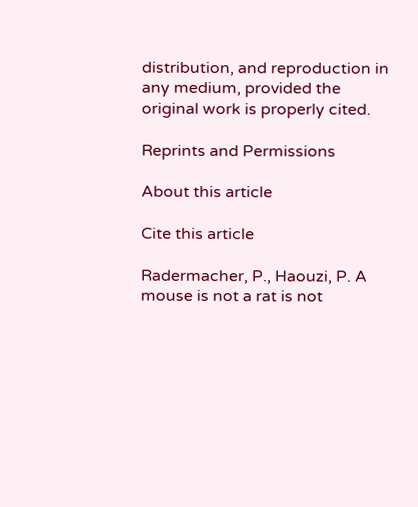distribution, and reproduction in any medium, provided the original work is properly cited.

Reprints and Permissions

About this article

Cite this article

Radermacher, P., Haouzi, P. A mouse is not a rat is not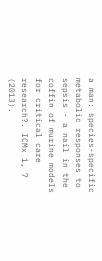a man: species-specific metabolic responses to sepsis - a nail in the coffin of murine models for critical care research?. ICMx 1, 7 (2013).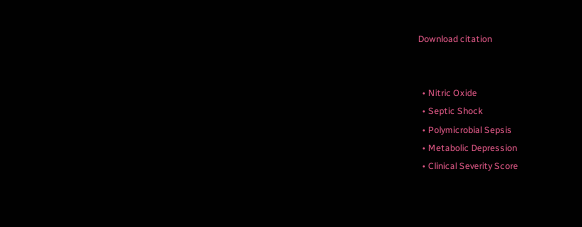Download citation


  • Nitric Oxide
  • Septic Shock
  • Polymicrobial Sepsis
  • Metabolic Depression
  • Clinical Severity Score